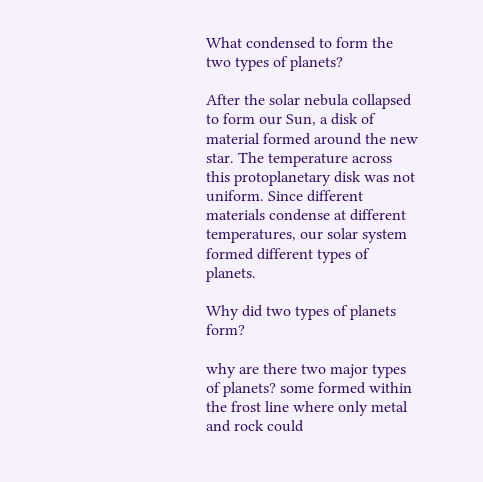What condensed to form the two types of planets?

After the solar nebula collapsed to form our Sun, a disk of material formed around the new star. The temperature across this protoplanetary disk was not uniform. Since different materials condense at different temperatures, our solar system formed different types of planets.

Why did two types of planets form?

why are there two major types of planets? some formed within the frost line where only metal and rock could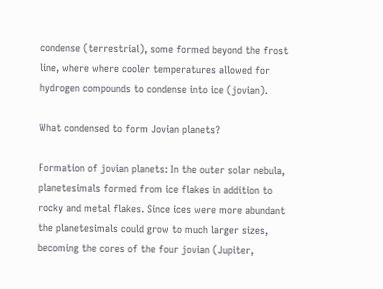condense (terrestrial), some formed beyond the frost line, where where cooler temperatures allowed for hydrogen compounds to condense into ice (jovian).

What condensed to form Jovian planets?

Formation of jovian planets: In the outer solar nebula, planetesimals formed from ice flakes in addition to rocky and metal flakes. Since ices were more abundant the planetesimals could grow to much larger sizes, becoming the cores of the four jovian (Jupiter,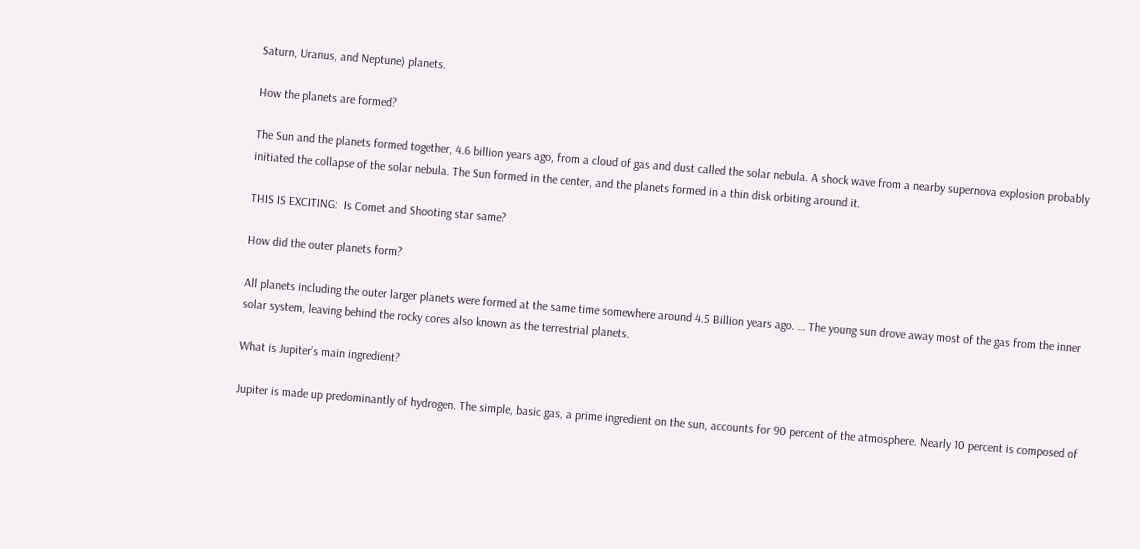Saturn, Uranus, and Neptune) planets.

How the planets are formed?

The Sun and the planets formed together, 4.6 billion years ago, from a cloud of gas and dust called the solar nebula. A shock wave from a nearby supernova explosion probably initiated the collapse of the solar nebula. The Sun formed in the center, and the planets formed in a thin disk orbiting around it.

THIS IS EXCITING:  Is Comet and Shooting star same?

How did the outer planets form?

All planets including the outer larger planets were formed at the same time somewhere around 4.5 Billion years ago. … The young sun drove away most of the gas from the inner solar system, leaving behind the rocky cores also known as the terrestrial planets.

What is Jupiter’s main ingredient?

Jupiter is made up predominantly of hydrogen. The simple, basic gas, a prime ingredient on the sun, accounts for 90 percent of the atmosphere. Nearly 10 percent is composed of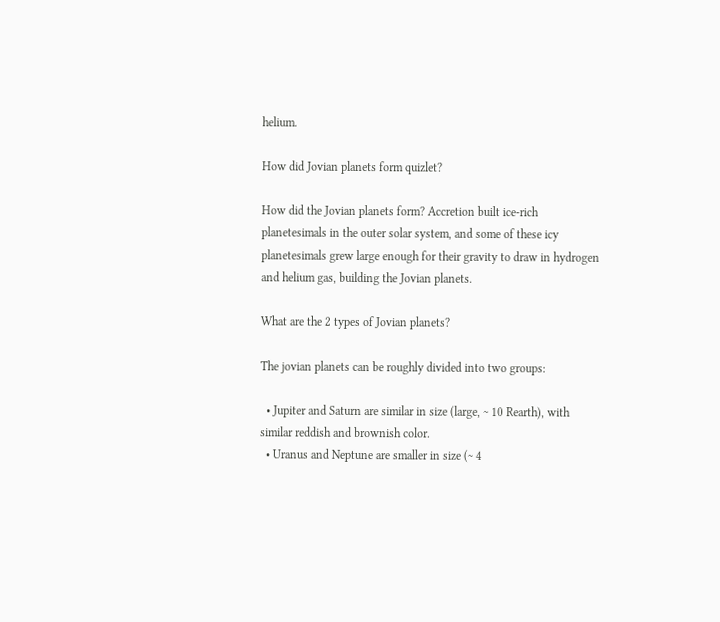helium.

How did Jovian planets form quizlet?

How did the Jovian planets form? Accretion built ice-rich planetesimals in the outer solar system, and some of these icy planetesimals grew large enough for their gravity to draw in hydrogen and helium gas, building the Jovian planets.

What are the 2 types of Jovian planets?

The jovian planets can be roughly divided into two groups:

  • Jupiter and Saturn are similar in size (large, ~ 10 Rearth), with similar reddish and brownish color.
  • Uranus and Neptune are smaller in size (~ 4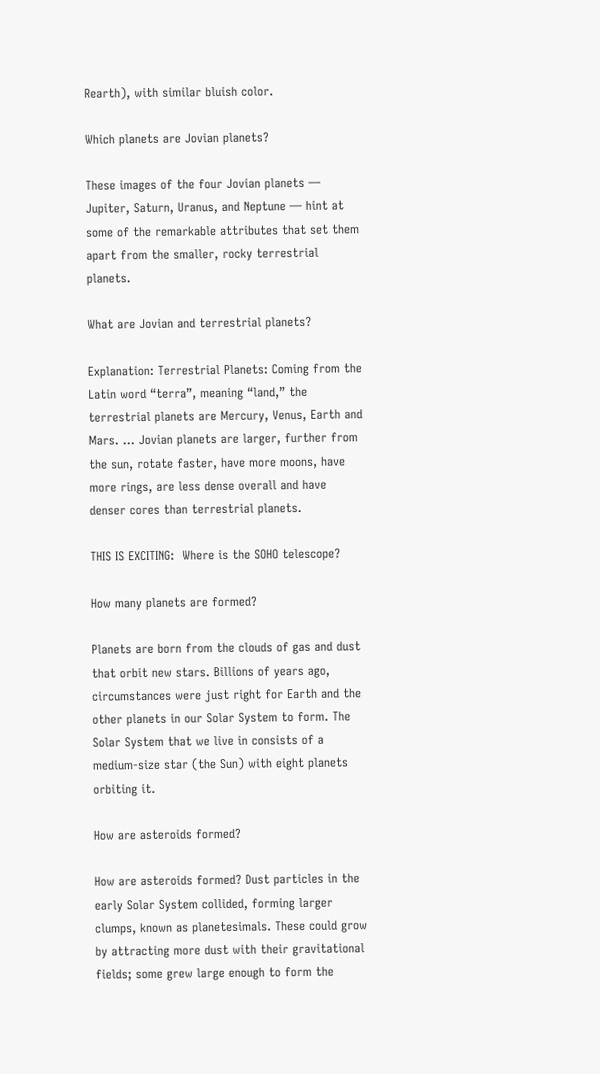Rearth), with similar bluish color.

Which planets are Jovian planets?

These images of the four Jovian planets — Jupiter, Saturn, Uranus, and Neptune — hint at some of the remarkable attributes that set them apart from the smaller, rocky terrestrial planets.

What are Jovian and terrestrial planets?

Explanation: Terrestrial Planets: Coming from the Latin word “terra”, meaning “land,” the terrestrial planets are Mercury, Venus, Earth and Mars. … Jovian planets are larger, further from the sun, rotate faster, have more moons, have more rings, are less dense overall and have denser cores than terrestrial planets.

THIS IS EXCITING:  Where is the SOHO telescope?

How many planets are formed?

Planets are born from the clouds of gas and dust that orbit new stars. Billions of years ago, circumstances were just right for Earth and the other planets in our Solar System to form. The Solar System that we live in consists of a medium-size star (the Sun) with eight planets orbiting it.

How are asteroids formed?

How are asteroids formed? Dust particles in the early Solar System collided, forming larger clumps, known as planetesimals. These could grow by attracting more dust with their gravitational fields; some grew large enough to form the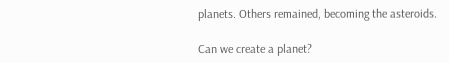planets. Others remained, becoming the asteroids.

Can we create a planet?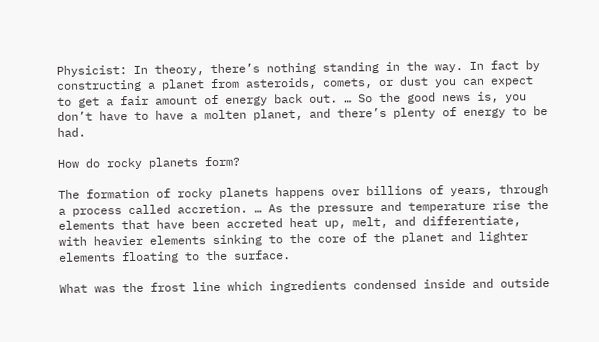Physicist: In theory, there’s nothing standing in the way. In fact by constructing a planet from asteroids, comets, or dust you can expect to get a fair amount of energy back out. … So the good news is, you don’t have to have a molten planet, and there’s plenty of energy to be had.

How do rocky planets form?

The formation of rocky planets happens over billions of years, through a process called accretion. … As the pressure and temperature rise the elements that have been accreted heat up, melt, and differentiate, with heavier elements sinking to the core of the planet and lighter elements floating to the surface.

What was the frost line which ingredients condensed inside and outside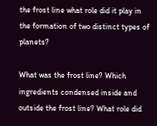the frost line what role did it play in the formation of two distinct types of planets?

What was the frost line? Which ingredients condensed inside and outside the frost line? What role did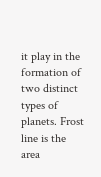it play in the formation of two distinct types of planets. Frost line is the area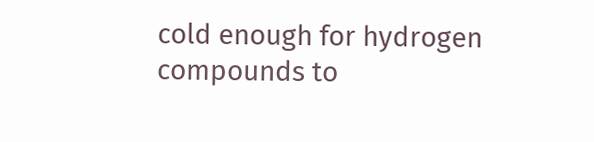cold enough for hydrogen compounds to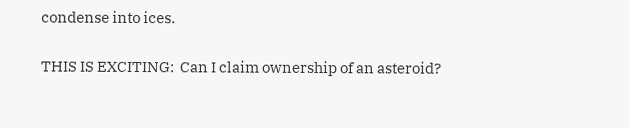condense into ices.

THIS IS EXCITING:  Can I claim ownership of an asteroid?